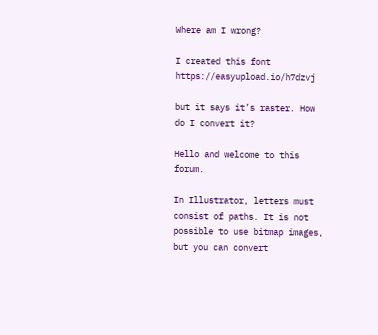Where am I wrong?

I created this font https://easyupload.io/h7dzvj

but it says it’s raster. How do I convert it?

Hello and welcome to this forum.

In Illustrator, letters must consist of paths. It is not possible to use bitmap images, but you can convert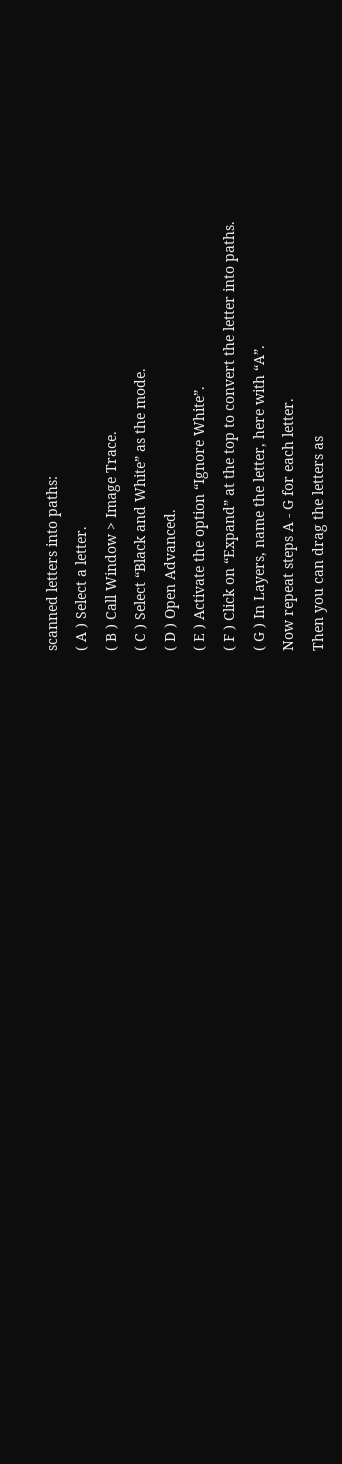scanned letters into paths:
( A ) Select a letter.
( B ) Call Window > Image Trace.
( C ) Select “Black and White” as the mode.
( D ) Open Advanced.
( E ) Activate the option “Ignore White”.
( F ) Click on “Expand” at the top to convert the letter into paths.
( G ) In Layers, name the letter, here with “A”.
Now repeat steps A - G for each letter.
Then you can drag the letters as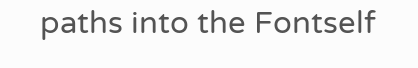paths into the Fontself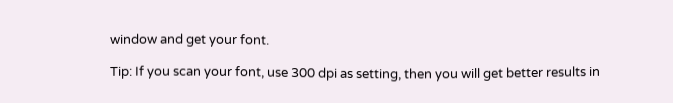window and get your font.

Tip: If you scan your font, use 300 dpi as setting, then you will get better results in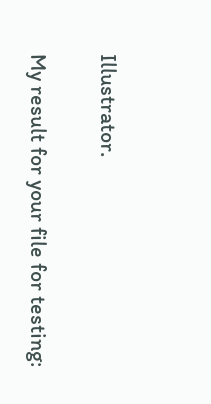Illustrator.

My result for your file for testing: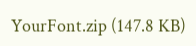YourFont.zip (147.8 KB)